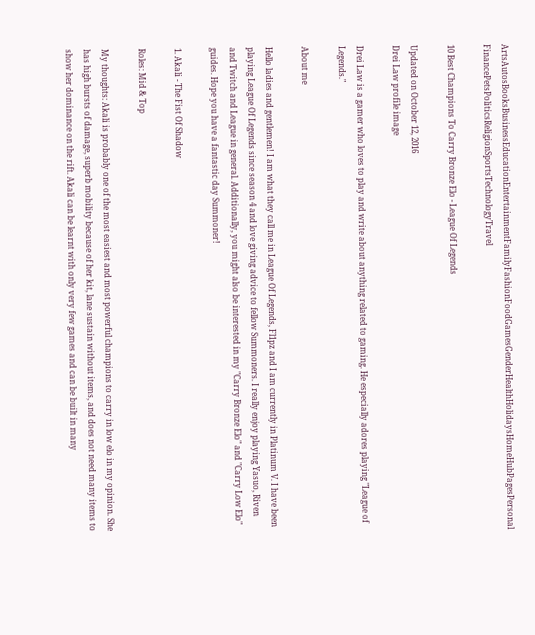ArtsAutosBooksBusinessEducationEntertainmentFamilyFashionFoodGamesGenderHealthHolidaysHomeHubPagesPersonal FinancePetsPoliticsReligionSportsTechnologyTravel

10 Best Champions To Carry Bronze Elo - League Of Legends

Updated on October 12, 2016
Drei Law profile image

Drei Law is a gamer who loves to play and write about anything related to gaming. He especially adores playing "League of Legends."

About me

Hello ladies and gentlemen! I am what they call me in League Of Legends, Fl1pz and I am currently in Platinum V. I have been playing League Of Legends since season 4 and love giving advice to fellow Summoners. I really enjoy playing Yasuo, Riven and Twitch and League in general. Additionally, you might also be interested in my "Carry Bronze Elo" and "Carry Low Elo" guides. Hope you have a fantastic day Summoner!

1. Akali - The Fist Of Shadow

Roles: Mid & Top

My thoughts: Akali is probably one of the most easiest and most powerful champions to carry in low elo in my opinion. She has high bursts of damage, superb mobility because of her kit, lane sustain without items, and does not need many items to show her dominance on the rift. Akali can be learnt with only very few games and can be built in many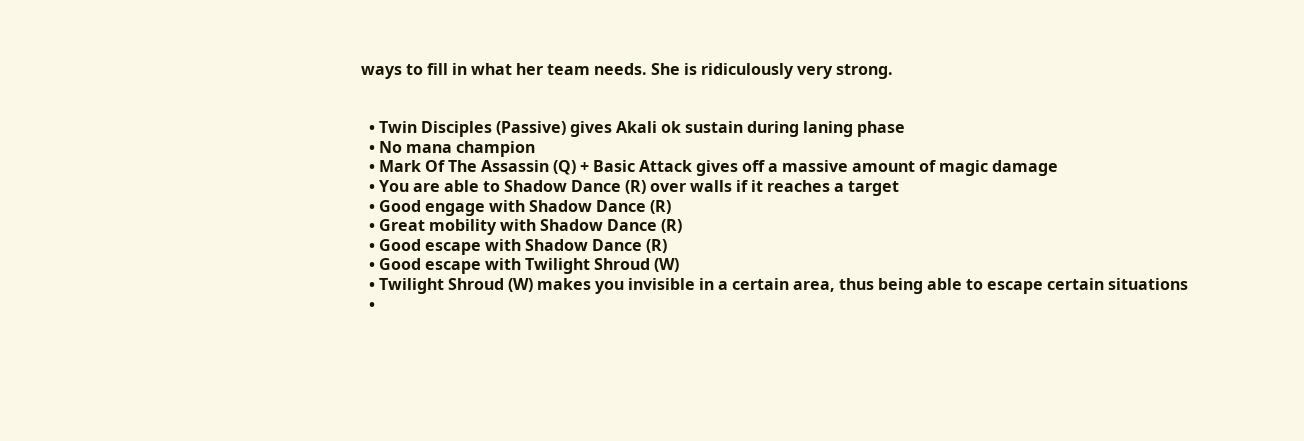ways to fill in what her team needs. She is ridiculously very strong.


  • Twin Disciples (Passive) gives Akali ok sustain during laning phase
  • No mana champion
  • Mark Of The Assassin (Q) + Basic Attack gives off a massive amount of magic damage
  • You are able to Shadow Dance (R) over walls if it reaches a target
  • Good engage with Shadow Dance (R)
  • Great mobility with Shadow Dance (R)
  • Good escape with Shadow Dance (R)
  • Good escape with Twilight Shroud (W)
  • Twilight Shroud (W) makes you invisible in a certain area, thus being able to escape certain situations
  •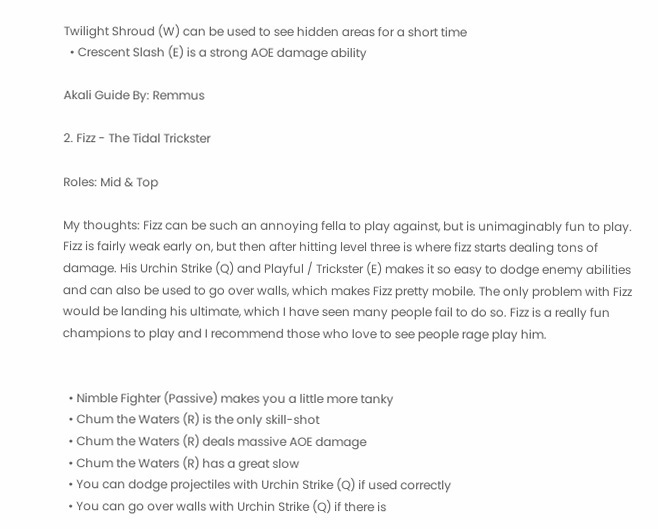Twilight Shroud (W) can be used to see hidden areas for a short time
  • Crescent Slash (E) is a strong AOE damage ability

Akali Guide By: Remmus

2. Fizz - The Tidal Trickster

Roles: Mid & Top

My thoughts: Fizz can be such an annoying fella to play against, but is unimaginably fun to play. Fizz is fairly weak early on, but then after hitting level three is where fizz starts dealing tons of damage. His Urchin Strike (Q) and Playful / Trickster (E) makes it so easy to dodge enemy abilities and can also be used to go over walls, which makes Fizz pretty mobile. The only problem with Fizz would be landing his ultimate, which I have seen many people fail to do so. Fizz is a really fun champions to play and I recommend those who love to see people rage play him.


  • Nimble Fighter (Passive) makes you a little more tanky
  • Chum the Waters (R) is the only skill-shot
  • Chum the Waters (R) deals massive AOE damage
  • Chum the Waters (R) has a great slow
  • You can dodge projectiles with Urchin Strike (Q) if used correctly
  • You can go over walls with Urchin Strike (Q) if there is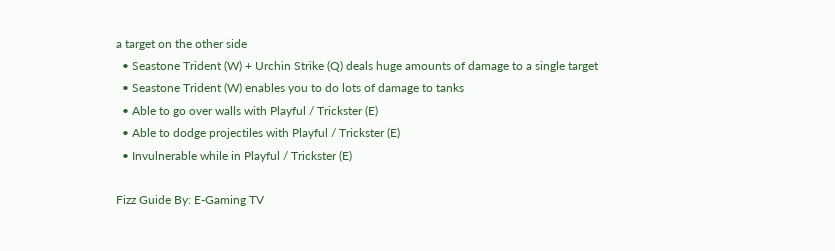a target on the other side
  • Seastone Trident (W) + Urchin Strike (Q) deals huge amounts of damage to a single target
  • Seastone Trident (W) enables you to do lots of damage to tanks
  • Able to go over walls with Playful / Trickster (E)
  • Able to dodge projectiles with Playful / Trickster (E)
  • Invulnerable while in Playful / Trickster (E)

Fizz Guide By: E-Gaming TV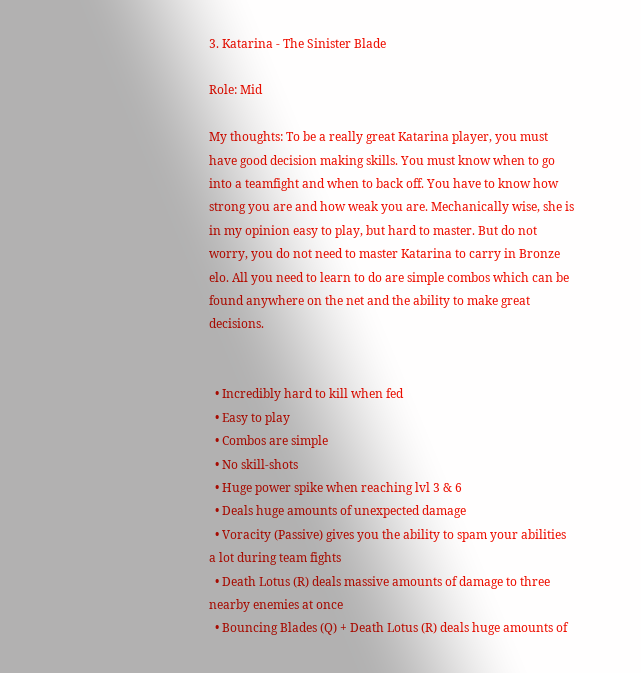3. Katarina - The Sinister Blade

Role: Mid

My thoughts: To be a really great Katarina player, you must have good decision making skills. You must know when to go into a teamfight and when to back off. You have to know how strong you are and how weak you are. Mechanically wise, she is in my opinion easy to play, but hard to master. But do not worry, you do not need to master Katarina to carry in Bronze elo. All you need to learn to do are simple combos which can be found anywhere on the net and the ability to make great decisions.


  • Incredibly hard to kill when fed
  • Easy to play
  • Combos are simple
  • No skill-shots
  • Huge power spike when reaching lvl 3 & 6
  • Deals huge amounts of unexpected damage
  • Voracity (Passive) gives you the ability to spam your abilities a lot during team fights
  • Death Lotus (R) deals massive amounts of damage to three nearby enemies at once
  • Bouncing Blades (Q) + Death Lotus (R) deals huge amounts of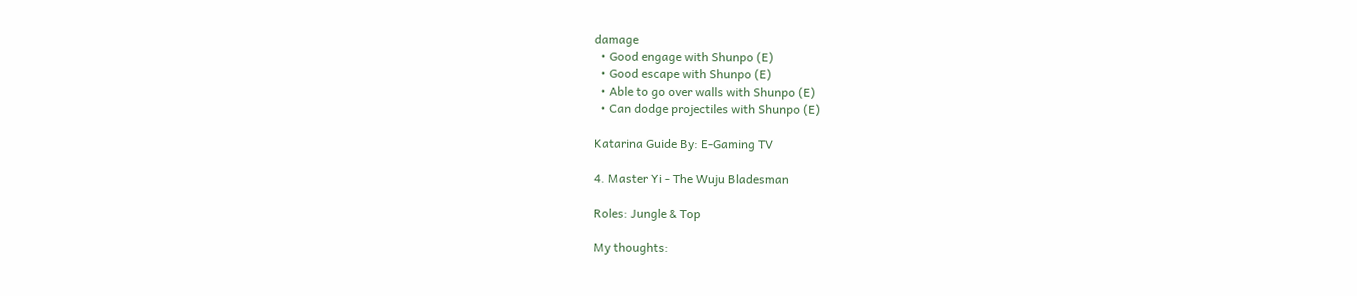damage
  • Good engage with Shunpo (E)
  • Good escape with Shunpo (E)
  • Able to go over walls with Shunpo (E)
  • Can dodge projectiles with Shunpo (E)

Katarina Guide By: E-Gaming TV

4. Master Yi - The Wuju Bladesman

Roles: Jungle & Top

My thoughts: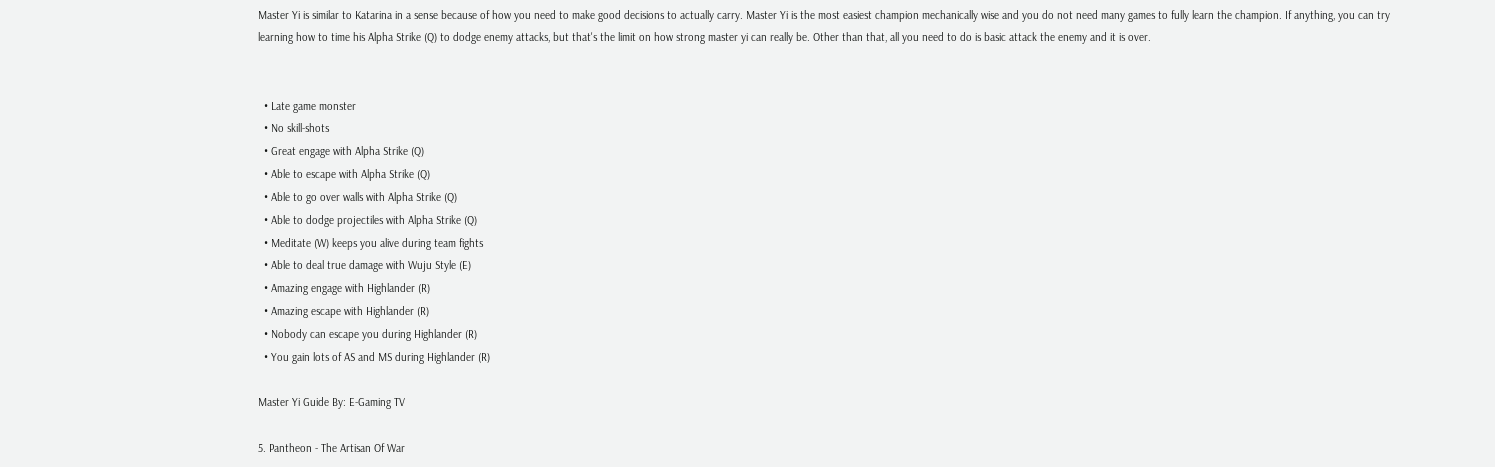Master Yi is similar to Katarina in a sense because of how you need to make good decisions to actually carry. Master Yi is the most easiest champion mechanically wise and you do not need many games to fully learn the champion. If anything, you can try learning how to time his Alpha Strike (Q) to dodge enemy attacks, but that's the limit on how strong master yi can really be. Other than that, all you need to do is basic attack the enemy and it is over.


  • Late game monster
  • No skill-shots
  • Great engage with Alpha Strike (Q)
  • Able to escape with Alpha Strike (Q)
  • Able to go over walls with Alpha Strike (Q)
  • Able to dodge projectiles with Alpha Strike (Q)
  • Meditate (W) keeps you alive during team fights
  • Able to deal true damage with Wuju Style (E)
  • Amazing engage with Highlander (R)
  • Amazing escape with Highlander (R)
  • Nobody can escape you during Highlander (R)
  • You gain lots of AS and MS during Highlander (R)

Master Yi Guide By: E-Gaming TV

5. Pantheon - The Artisan Of War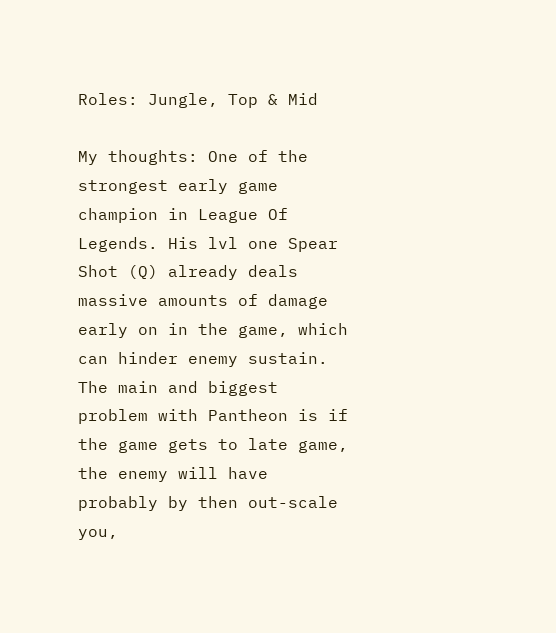Roles: Jungle, Top & Mid

My thoughts: One of the strongest early game champion in League Of Legends. His lvl one Spear Shot (Q) already deals massive amounts of damage early on in the game, which can hinder enemy sustain. The main and biggest problem with Pantheon is if the game gets to late game, the enemy will have probably by then out-scale you,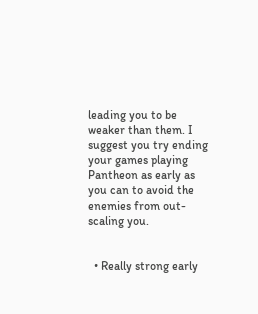leading you to be weaker than them. I suggest you try ending your games playing Pantheon as early as you can to avoid the enemies from out-scaling you.


  • Really strong early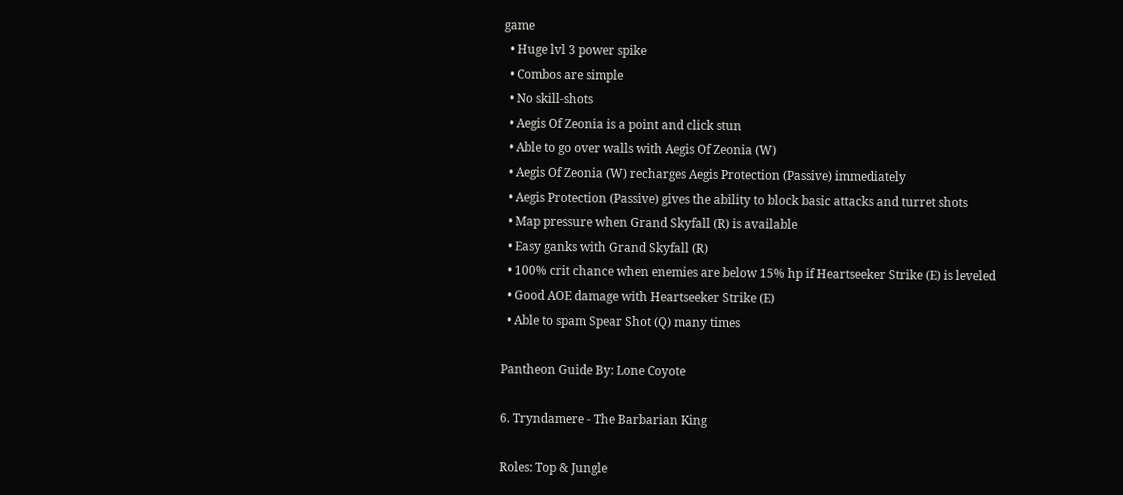game
  • Huge lvl 3 power spike
  • Combos are simple
  • No skill-shots
  • Aegis Of Zeonia is a point and click stun
  • Able to go over walls with Aegis Of Zeonia (W)
  • Aegis Of Zeonia (W) recharges Aegis Protection (Passive) immediately
  • Aegis Protection (Passive) gives the ability to block basic attacks and turret shots
  • Map pressure when Grand Skyfall (R) is available
  • Easy ganks with Grand Skyfall (R)
  • 100% crit chance when enemies are below 15% hp if Heartseeker Strike (E) is leveled
  • Good AOE damage with Heartseeker Strike (E)
  • Able to spam Spear Shot (Q) many times

Pantheon Guide By: Lone Coyote

6. Tryndamere - The Barbarian King

Roles: Top & Jungle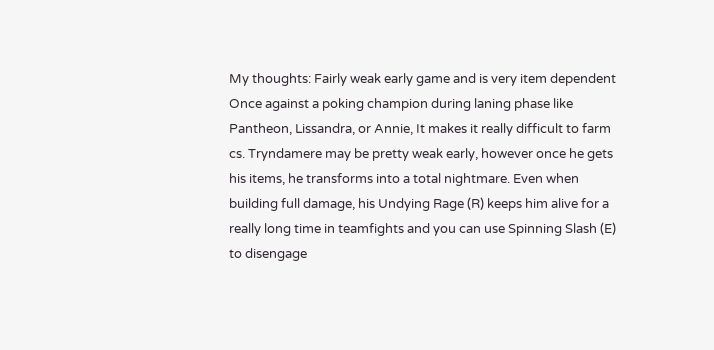My thoughts: Fairly weak early game and is very item dependent Once against a poking champion during laning phase like Pantheon, Lissandra, or Annie, It makes it really difficult to farm cs. Tryndamere may be pretty weak early, however once he gets his items, he transforms into a total nightmare. Even when building full damage, his Undying Rage (R) keeps him alive for a really long time in teamfights and you can use Spinning Slash (E) to disengage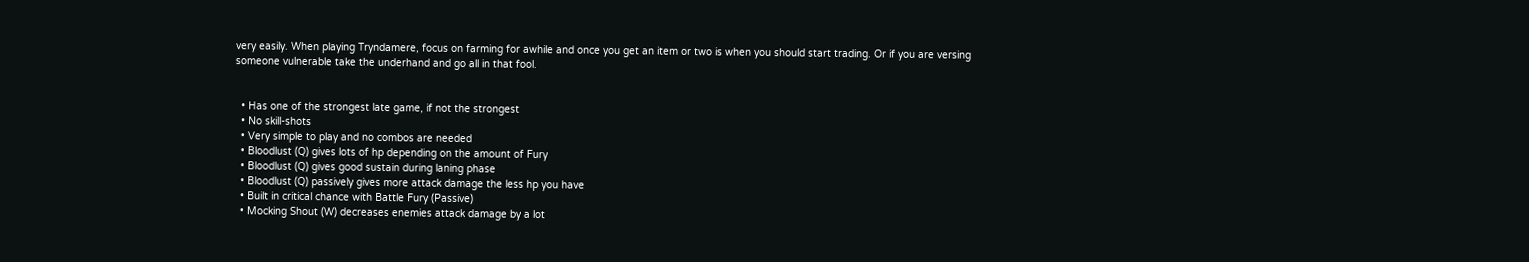very easily. When playing Tryndamere, focus on farming for awhile and once you get an item or two is when you should start trading. Or if you are versing someone vulnerable take the underhand and go all in that fool.


  • Has one of the strongest late game, if not the strongest
  • No skill-shots
  • Very simple to play and no combos are needed
  • Bloodlust (Q) gives lots of hp depending on the amount of Fury
  • Bloodlust (Q) gives good sustain during laning phase
  • Bloodlust (Q) passively gives more attack damage the less hp you have
  • Built in critical chance with Battle Fury (Passive)
  • Mocking Shout (W) decreases enemies attack damage by a lot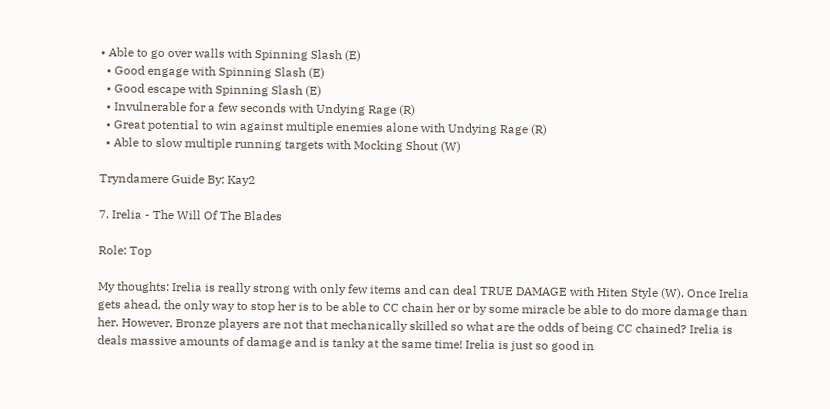• Able to go over walls with Spinning Slash (E)
  • Good engage with Spinning Slash (E)
  • Good escape with Spinning Slash (E)
  • Invulnerable for a few seconds with Undying Rage (R)
  • Great potential to win against multiple enemies alone with Undying Rage (R)
  • Able to slow multiple running targets with Mocking Shout (W)

Tryndamere Guide By: Kay2

7. Irelia - The Will Of The Blades

Role: Top

My thoughts: Irelia is really strong with only few items and can deal TRUE DAMAGE with Hiten Style (W). Once Irelia gets ahead, the only way to stop her is to be able to CC chain her or by some miracle be able to do more damage than her. However, Bronze players are not that mechanically skilled so what are the odds of being CC chained? Irelia is deals massive amounts of damage and is tanky at the same time! Irelia is just so good in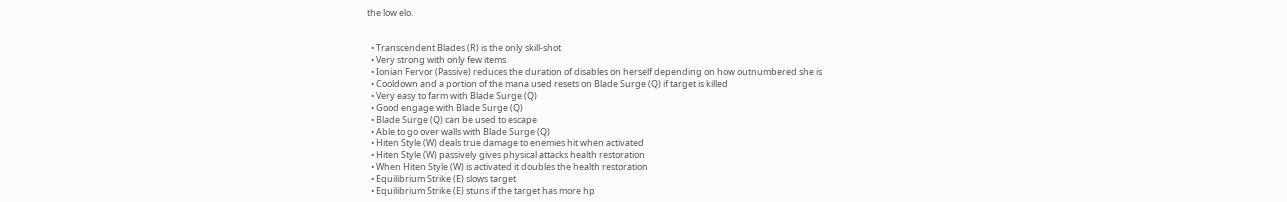the low elo.


  • Transcendent Blades (R) is the only skill-shot
  • Very strong with only few items
  • Ionian Fervor (Passive) reduces the duration of disables on herself depending on how outnumbered she is
  • Cooldown and a portion of the mana used resets on Blade Surge (Q) if target is killed
  • Very easy to farm with Blade Surge (Q)
  • Good engage with Blade Surge (Q)
  • Blade Surge (Q) can be used to escape
  • Able to go over walls with Blade Surge (Q)
  • Hiten Style (W) deals true damage to enemies hit when activated
  • Hiten Style (W) passively gives physical attacks health restoration
  • When Hiten Style (W) is activated it doubles the health restoration
  • Equilibrium Strike (E) slows target
  • Equilibrium Strike (E) stuns if the target has more hp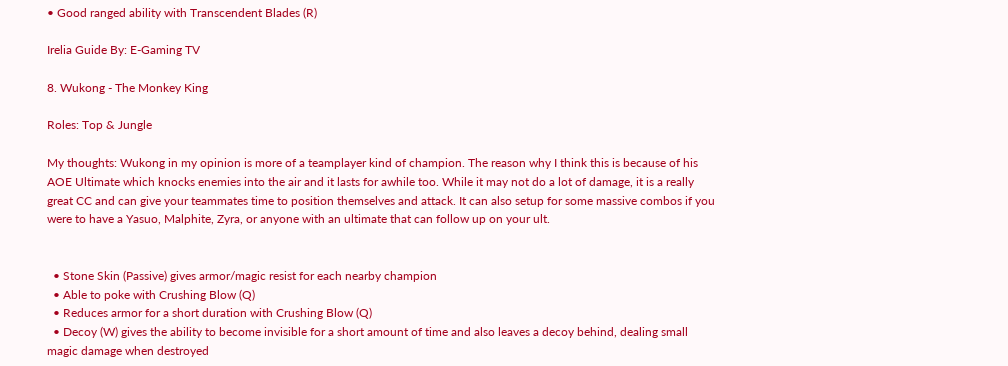• Good ranged ability with Transcendent Blades (R)

Irelia Guide By: E-Gaming TV

8. Wukong - The Monkey King

Roles: Top & Jungle

My thoughts: Wukong in my opinion is more of a teamplayer kind of champion. The reason why I think this is because of his AOE Ultimate which knocks enemies into the air and it lasts for awhile too. While it may not do a lot of damage, it is a really great CC and can give your teammates time to position themselves and attack. It can also setup for some massive combos if you were to have a Yasuo, Malphite, Zyra, or anyone with an ultimate that can follow up on your ult.


  • Stone Skin (Passive) gives armor/magic resist for each nearby champion
  • Able to poke with Crushing Blow (Q)
  • Reduces armor for a short duration with Crushing Blow (Q)
  • Decoy (W) gives the ability to become invisible for a short amount of time and also leaves a decoy behind, dealing small magic damage when destroyed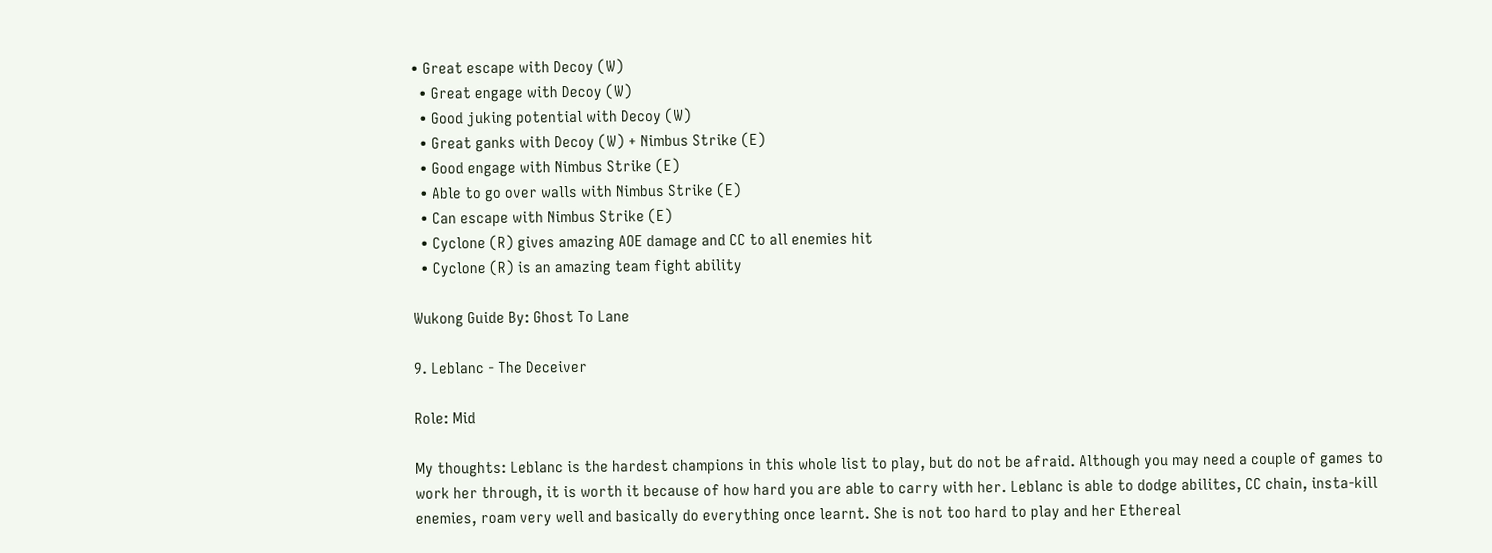• Great escape with Decoy (W)
  • Great engage with Decoy (W)
  • Good juking potential with Decoy (W)
  • Great ganks with Decoy (W) + Nimbus Strike (E)
  • Good engage with Nimbus Strike (E)
  • Able to go over walls with Nimbus Strike (E)
  • Can escape with Nimbus Strike (E)
  • Cyclone (R) gives amazing AOE damage and CC to all enemies hit
  • Cyclone (R) is an amazing team fight ability

Wukong Guide By: Ghost To Lane

9. Leblanc - The Deceiver

Role: Mid

My thoughts: Leblanc is the hardest champions in this whole list to play, but do not be afraid. Although you may need a couple of games to work her through, it is worth it because of how hard you are able to carry with her. Leblanc is able to dodge abilites, CC chain, insta-kill enemies, roam very well and basically do everything once learnt. She is not too hard to play and her Ethereal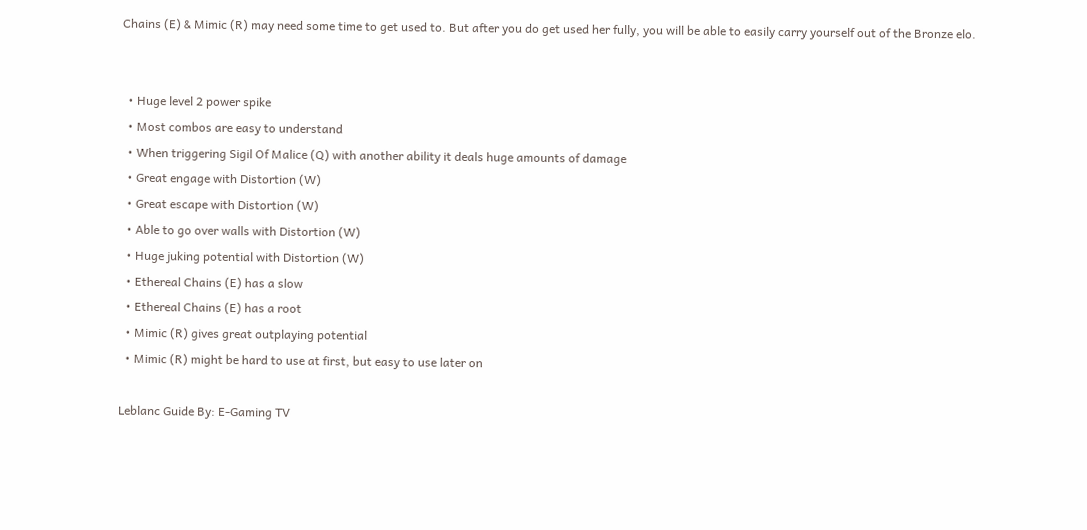Chains (E) & Mimic (R) may need some time to get used to. But after you do get used her fully, you will be able to easily carry yourself out of the Bronze elo.


  • Huge level 2 power spike
  • Most combos are easy to understand
  • When triggering Sigil Of Malice (Q) with another ability it deals huge amounts of damage
  • Great engage with Distortion (W)
  • Great escape with Distortion (W)
  • Able to go over walls with Distortion (W)
  • Huge juking potential with Distortion (W)
  • Ethereal Chains (E) has a slow
  • Ethereal Chains (E) has a root
  • Mimic (R) gives great outplaying potential
  • Mimic (R) might be hard to use at first, but easy to use later on

Leblanc Guide By: E-Gaming TV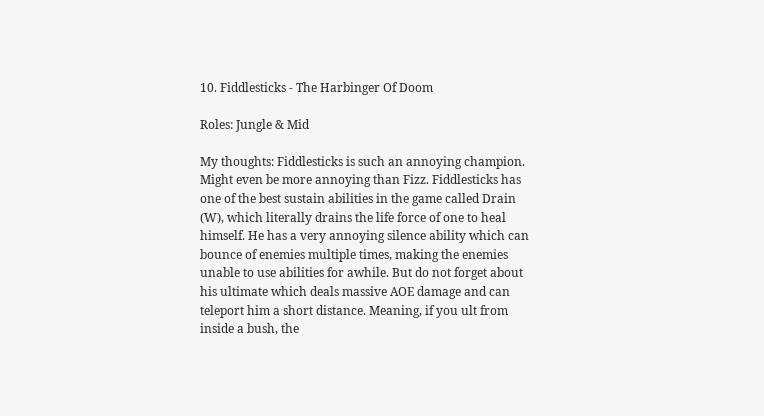10. Fiddlesticks - The Harbinger Of Doom

Roles: Jungle & Mid

My thoughts: Fiddlesticks is such an annoying champion. Might even be more annoying than Fizz. Fiddlesticks has one of the best sustain abilities in the game called Drain (W), which literally drains the life force of one to heal himself. He has a very annoying silence ability which can bounce of enemies multiple times, making the enemies unable to use abilities for awhile. But do not forget about his ultimate which deals massive AOE damage and can teleport him a short distance. Meaning, if you ult from inside a bush, the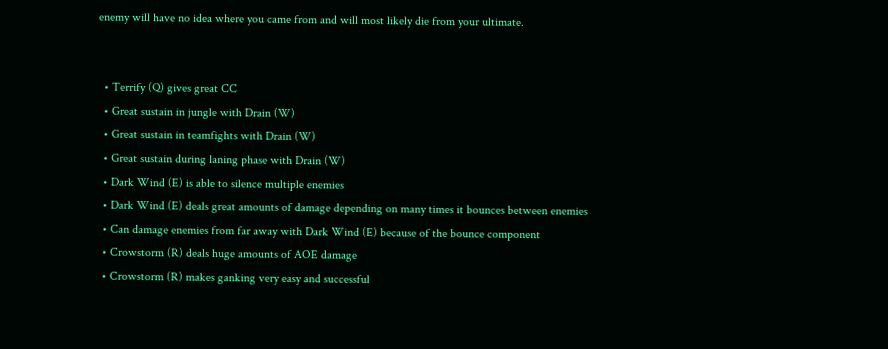enemy will have no idea where you came from and will most likely die from your ultimate.


  • Terrify (Q) gives great CC
  • Great sustain in jungle with Drain (W)
  • Great sustain in teamfights with Drain (W)
  • Great sustain during laning phase with Drain (W)
  • Dark Wind (E) is able to silence multiple enemies
  • Dark Wind (E) deals great amounts of damage depending on many times it bounces between enemies
  • Can damage enemies from far away with Dark Wind (E) because of the bounce component
  • Crowstorm (R) deals huge amounts of AOE damage
  • Crowstorm (R) makes ganking very easy and successful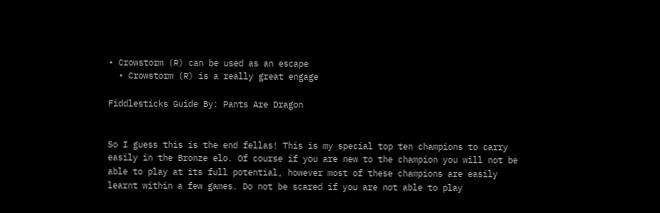• Crowstorm (R) can be used as an escape
  • Crowstorm (R) is a really great engage

Fiddlesticks Guide By: Pants Are Dragon


So I guess this is the end fellas! This is my special top ten champions to carry easily in the Bronze elo. Of course if you are new to the champion you will not be able to play at its full potential, however most of these champions are easily learnt within a few games. Do not be scared if you are not able to play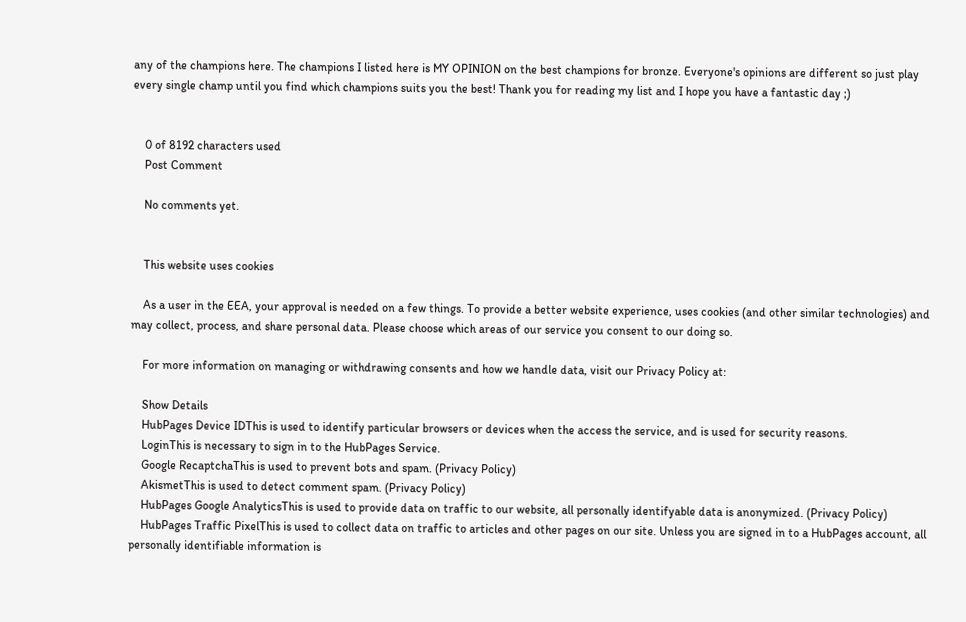any of the champions here. The champions I listed here is MY OPINION on the best champions for bronze. Everyone's opinions are different so just play every single champ until you find which champions suits you the best! Thank you for reading my list and I hope you have a fantastic day ;)


    0 of 8192 characters used
    Post Comment

    No comments yet.


    This website uses cookies

    As a user in the EEA, your approval is needed on a few things. To provide a better website experience, uses cookies (and other similar technologies) and may collect, process, and share personal data. Please choose which areas of our service you consent to our doing so.

    For more information on managing or withdrawing consents and how we handle data, visit our Privacy Policy at:

    Show Details
    HubPages Device IDThis is used to identify particular browsers or devices when the access the service, and is used for security reasons.
    LoginThis is necessary to sign in to the HubPages Service.
    Google RecaptchaThis is used to prevent bots and spam. (Privacy Policy)
    AkismetThis is used to detect comment spam. (Privacy Policy)
    HubPages Google AnalyticsThis is used to provide data on traffic to our website, all personally identifyable data is anonymized. (Privacy Policy)
    HubPages Traffic PixelThis is used to collect data on traffic to articles and other pages on our site. Unless you are signed in to a HubPages account, all personally identifiable information is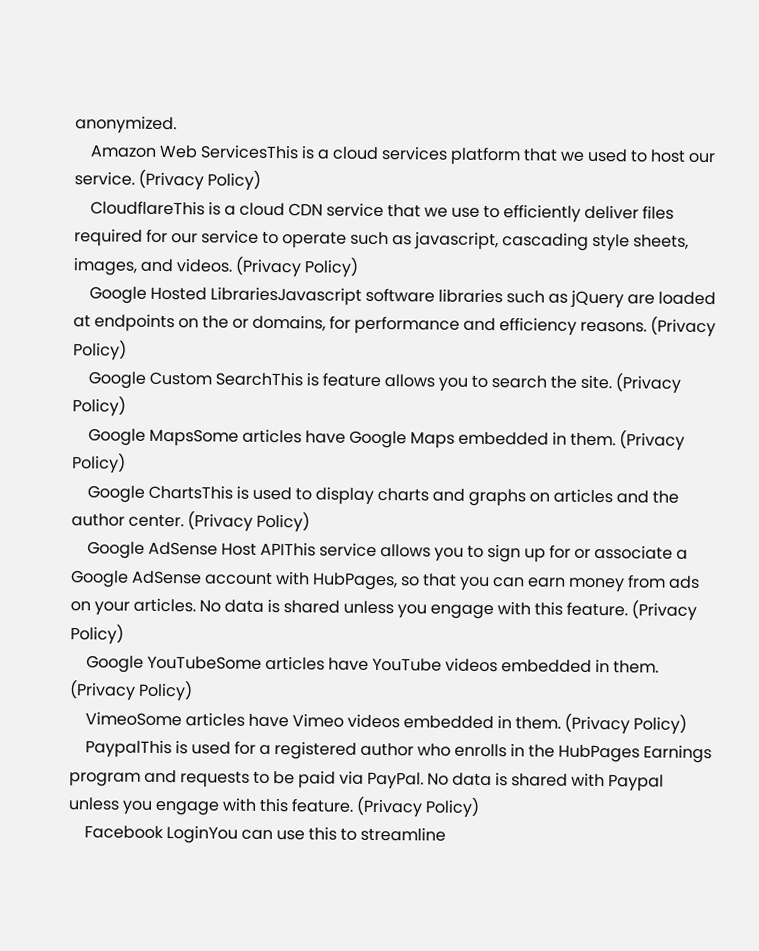anonymized.
    Amazon Web ServicesThis is a cloud services platform that we used to host our service. (Privacy Policy)
    CloudflareThis is a cloud CDN service that we use to efficiently deliver files required for our service to operate such as javascript, cascading style sheets, images, and videos. (Privacy Policy)
    Google Hosted LibrariesJavascript software libraries such as jQuery are loaded at endpoints on the or domains, for performance and efficiency reasons. (Privacy Policy)
    Google Custom SearchThis is feature allows you to search the site. (Privacy Policy)
    Google MapsSome articles have Google Maps embedded in them. (Privacy Policy)
    Google ChartsThis is used to display charts and graphs on articles and the author center. (Privacy Policy)
    Google AdSense Host APIThis service allows you to sign up for or associate a Google AdSense account with HubPages, so that you can earn money from ads on your articles. No data is shared unless you engage with this feature. (Privacy Policy)
    Google YouTubeSome articles have YouTube videos embedded in them. (Privacy Policy)
    VimeoSome articles have Vimeo videos embedded in them. (Privacy Policy)
    PaypalThis is used for a registered author who enrolls in the HubPages Earnings program and requests to be paid via PayPal. No data is shared with Paypal unless you engage with this feature. (Privacy Policy)
    Facebook LoginYou can use this to streamline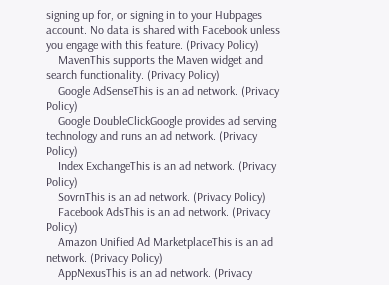signing up for, or signing in to your Hubpages account. No data is shared with Facebook unless you engage with this feature. (Privacy Policy)
    MavenThis supports the Maven widget and search functionality. (Privacy Policy)
    Google AdSenseThis is an ad network. (Privacy Policy)
    Google DoubleClickGoogle provides ad serving technology and runs an ad network. (Privacy Policy)
    Index ExchangeThis is an ad network. (Privacy Policy)
    SovrnThis is an ad network. (Privacy Policy)
    Facebook AdsThis is an ad network. (Privacy Policy)
    Amazon Unified Ad MarketplaceThis is an ad network. (Privacy Policy)
    AppNexusThis is an ad network. (Privacy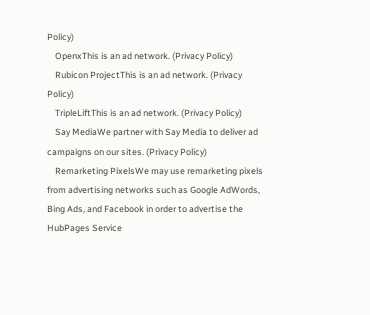Policy)
    OpenxThis is an ad network. (Privacy Policy)
    Rubicon ProjectThis is an ad network. (Privacy Policy)
    TripleLiftThis is an ad network. (Privacy Policy)
    Say MediaWe partner with Say Media to deliver ad campaigns on our sites. (Privacy Policy)
    Remarketing PixelsWe may use remarketing pixels from advertising networks such as Google AdWords, Bing Ads, and Facebook in order to advertise the HubPages Service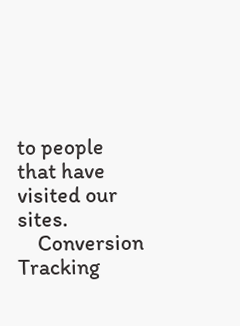to people that have visited our sites.
    Conversion Tracking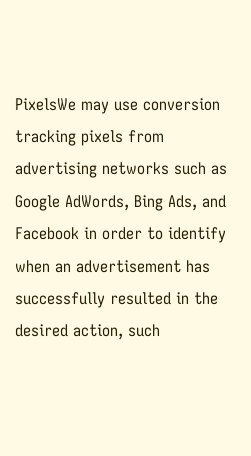PixelsWe may use conversion tracking pixels from advertising networks such as Google AdWords, Bing Ads, and Facebook in order to identify when an advertisement has successfully resulted in the desired action, such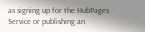as signing up for the HubPages Service or publishing an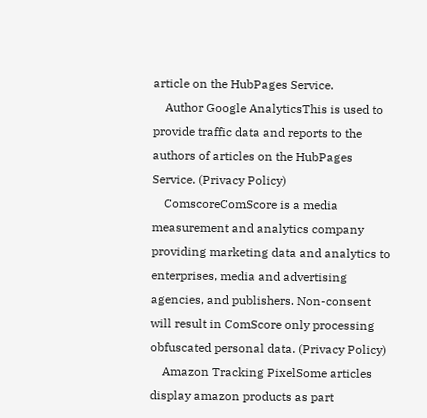article on the HubPages Service.
    Author Google AnalyticsThis is used to provide traffic data and reports to the authors of articles on the HubPages Service. (Privacy Policy)
    ComscoreComScore is a media measurement and analytics company providing marketing data and analytics to enterprises, media and advertising agencies, and publishers. Non-consent will result in ComScore only processing obfuscated personal data. (Privacy Policy)
    Amazon Tracking PixelSome articles display amazon products as part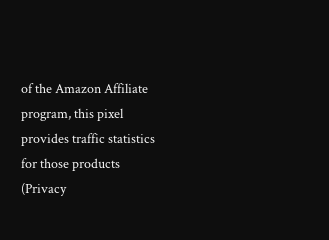of the Amazon Affiliate program, this pixel provides traffic statistics for those products (Privacy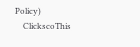Policy)
    ClickscoThis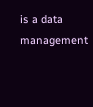is a data management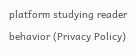platform studying reader behavior (Privacy Policy)